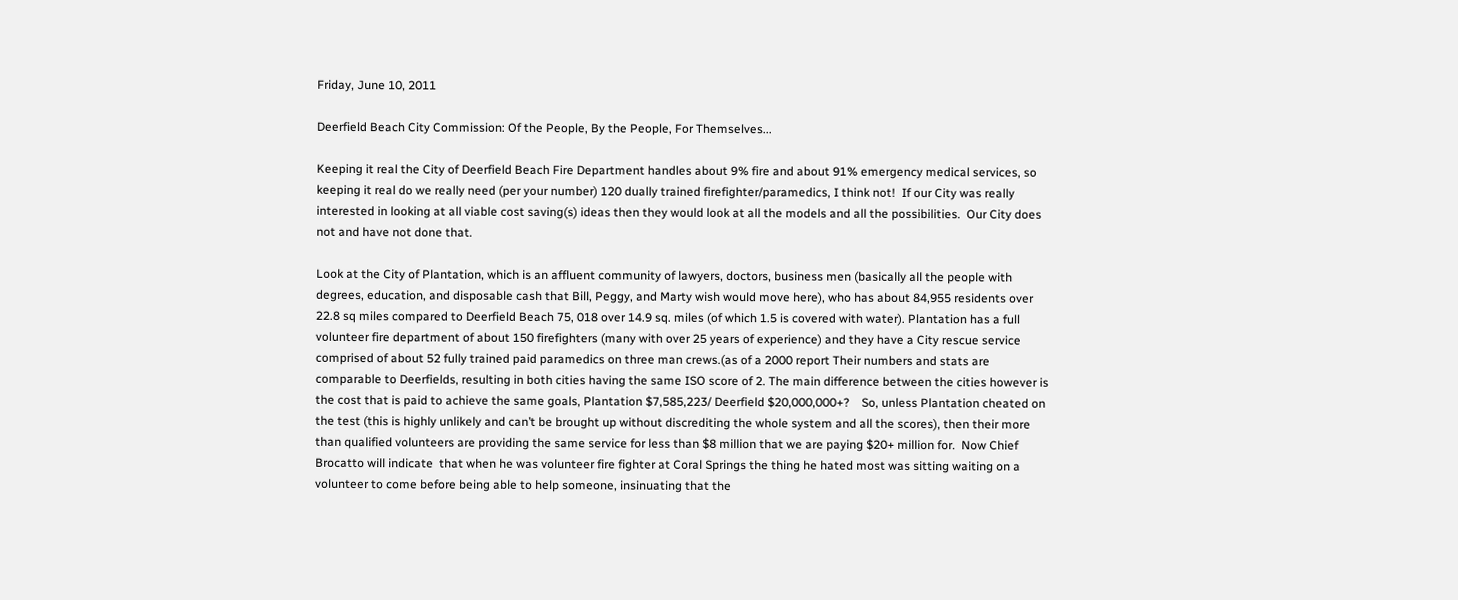Friday, June 10, 2011

Deerfield Beach City Commission: Of the People, By the People, For Themselves...

Keeping it real the City of Deerfield Beach Fire Department handles about 9% fire and about 91% emergency medical services, so keeping it real do we really need (per your number) 120 dually trained firefighter/paramedics, I think not!  If our City was really interested in looking at all viable cost saving(s) ideas then they would look at all the models and all the possibilities.  Our City does not and have not done that.

Look at the City of Plantation, which is an affluent community of lawyers, doctors, business men (basically all the people with degrees, education, and disposable cash that Bill, Peggy, and Marty wish would move here), who has about 84,955 residents over 22.8 sq miles compared to Deerfield Beach 75, 018 over 14.9 sq. miles (of which 1.5 is covered with water). Plantation has a full volunteer fire department of about 150 firefighters (many with over 25 years of experience) and they have a City rescue service comprised of about 52 fully trained paid paramedics on three man crews.(as of a 2000 report Their numbers and stats are comparable to Deerfields, resulting in both cities having the same ISO score of 2. The main difference between the cities however is the cost that is paid to achieve the same goals, Plantation $7,585,223/ Deerfield $20,000,000+?    So, unless Plantation cheated on the test (this is highly unlikely and can’t be brought up without discrediting the whole system and all the scores), then their more than qualified volunteers are providing the same service for less than $8 million that we are paying $20+ million for.  Now Chief Brocatto will indicate  that when he was volunteer fire fighter at Coral Springs the thing he hated most was sitting waiting on a volunteer to come before being able to help someone, insinuating that the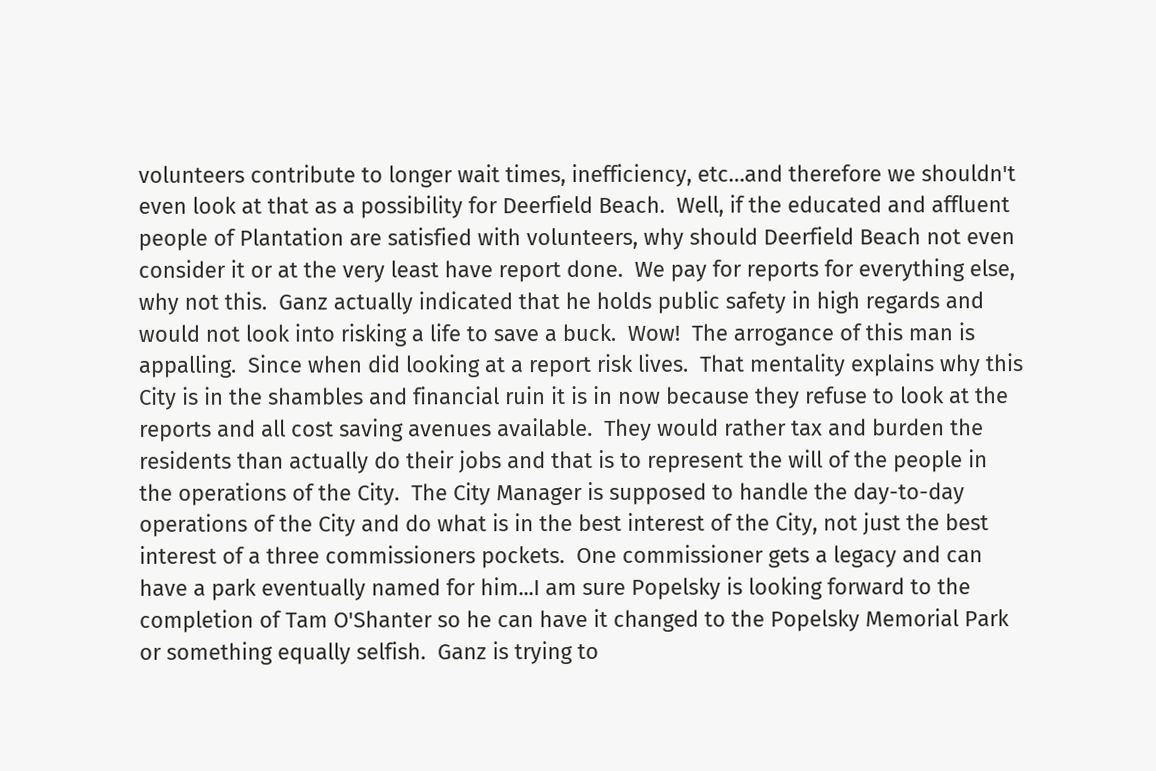volunteers contribute to longer wait times, inefficiency, etc…and therefore we shouldn't even look at that as a possibility for Deerfield Beach.  Well, if the educated and affluent people of Plantation are satisfied with volunteers, why should Deerfield Beach not even consider it or at the very least have report done.  We pay for reports for everything else, why not this.  Ganz actually indicated that he holds public safety in high regards and would not look into risking a life to save a buck.  Wow!  The arrogance of this man is appalling.  Since when did looking at a report risk lives.  That mentality explains why this City is in the shambles and financial ruin it is in now because they refuse to look at the reports and all cost saving avenues available.  They would rather tax and burden the residents than actually do their jobs and that is to represent the will of the people in the operations of the City.  The City Manager is supposed to handle the day-to-day operations of the City and do what is in the best interest of the City, not just the best interest of a three commissioners pockets.  One commissioner gets a legacy and can have a park eventually named for him...I am sure Popelsky is looking forward to the completion of Tam O'Shanter so he can have it changed to the Popelsky Memorial Park or something equally selfish.  Ganz is trying to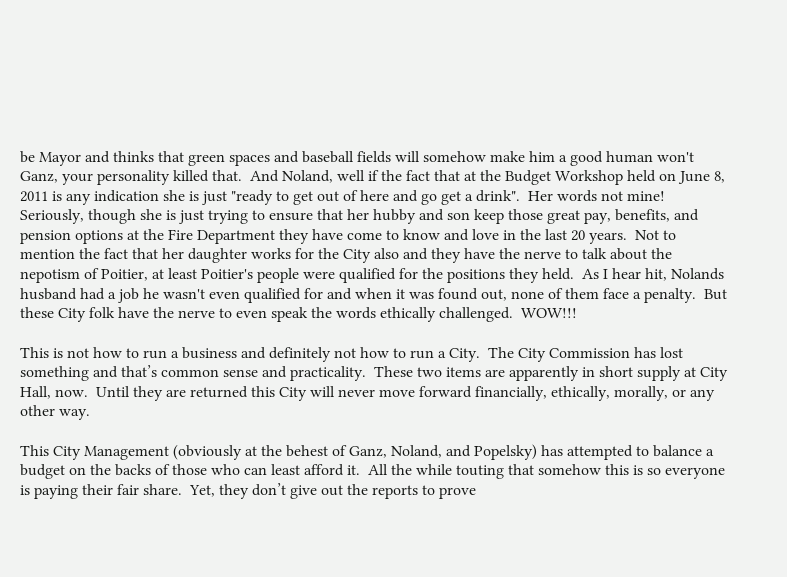be Mayor and thinks that green spaces and baseball fields will somehow make him a good human won't Ganz, your personality killed that.  And Noland, well if the fact that at the Budget Workshop held on June 8, 2011 is any indication she is just "ready to get out of here and go get a drink".  Her words not mine!  Seriously, though she is just trying to ensure that her hubby and son keep those great pay, benefits, and pension options at the Fire Department they have come to know and love in the last 20 years.  Not to mention the fact that her daughter works for the City also and they have the nerve to talk about the nepotism of Poitier, at least Poitier's people were qualified for the positions they held.  As I hear hit, Nolands husband had a job he wasn't even qualified for and when it was found out, none of them face a penalty.  But these City folk have the nerve to even speak the words ethically challenged.  WOW!!!

This is not how to run a business and definitely not how to run a City.  The City Commission has lost something and that’s common sense and practicality.  These two items are apparently in short supply at City Hall, now.  Until they are returned this City will never move forward financially, ethically, morally, or any other way.

This City Management (obviously at the behest of Ganz, Noland, and Popelsky) has attempted to balance a budget on the backs of those who can least afford it.  All the while touting that somehow this is so everyone is paying their fair share.  Yet, they don’t give out the reports to prove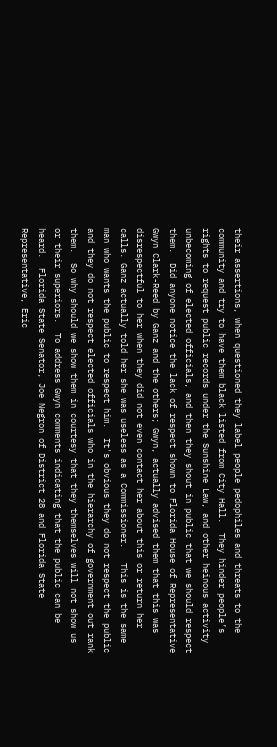their assertions, when questioned they label people pedophiles and threats to the community and try to have them black listed from City Hall.  They hinder people’s rights to request public records under the Sunshine Law, and other heinous activity unbecoming of elected officials, and then they shout in public that we should respect them.  Did anyone notice the lack of respect shown to Florida House of Representative Gwyn Clark-Reed by Ganz and the others; Gwyn, actually advised them that this was disrespectful to her when they did not even contact her about this or return her calls. Ganz actually told her she was useless as a Commissioner.   This is the same man who wants the public to respect him.  It's obvious they do not respect the public and they do not respect elected officials who in the hierarchy of government out rank them.  So why should we show them in courtesy that they themselves will not show us or their superiors.  To address Gwyn comments indicating that the public can be heard.  Florida State Senator, Joe Negron of District 28 and Florida State Representative, Eric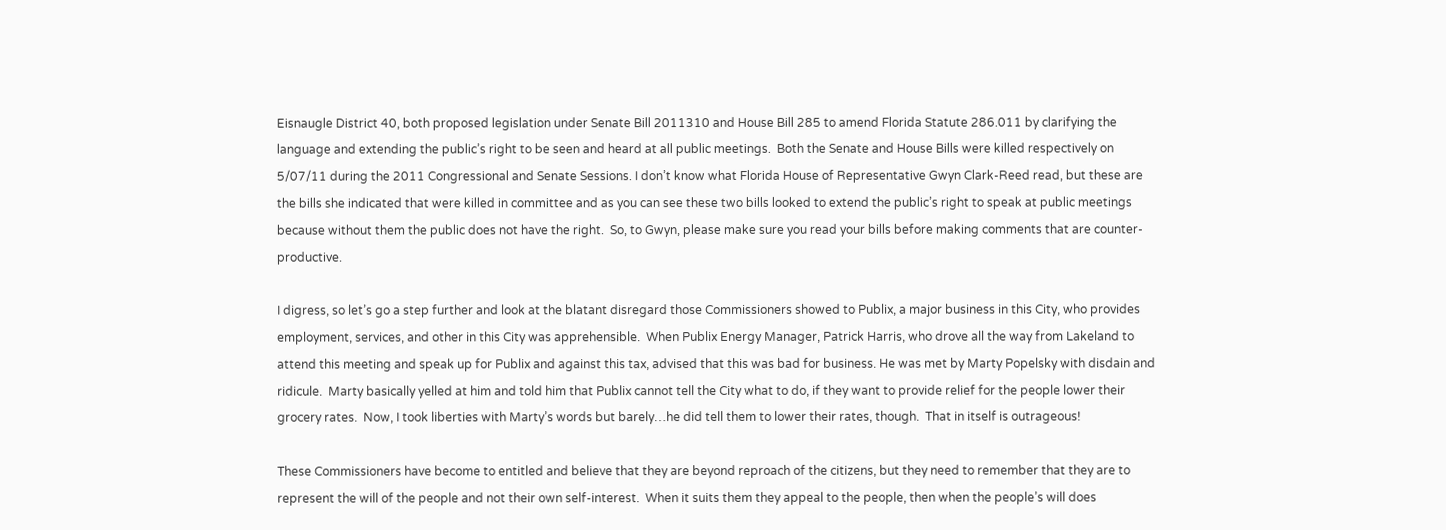Eisnaugle District 40, both proposed legislation under Senate Bill 2011310 and House Bill 285 to amend Florida Statute 286.011 by clarifying the language and extending the public’s right to be seen and heard at all public meetings.  Both the Senate and House Bills were killed respectively on 5/07/11 during the 2011 Congressional and Senate Sessions. I don’t know what Florida House of Representative Gwyn Clark-Reed read, but these are the bills she indicated that were killed in committee and as you can see these two bills looked to extend the public’s right to speak at public meetings because without them the public does not have the right.  So, to Gwyn, please make sure you read your bills before making comments that are counter-productive.

I digress, so let’s go a step further and look at the blatant disregard those Commissioners showed to Publix, a major business in this City, who provides employment, services, and other in this City was apprehensible.  When Publix Energy Manager, Patrick Harris, who drove all the way from Lakeland to attend this meeting and speak up for Publix and against this tax, advised that this was bad for business. He was met by Marty Popelsky with disdain and ridicule.  Marty basically yelled at him and told him that Publix cannot tell the City what to do, if they want to provide relief for the people lower their grocery rates.  Now, I took liberties with Marty’s words but barely…he did tell them to lower their rates, though.  That in itself is outrageous!

These Commissioners have become to entitled and believe that they are beyond reproach of the citizens, but they need to remember that they are to represent the will of the people and not their own self-interest.  When it suits them they appeal to the people, then when the people’s will does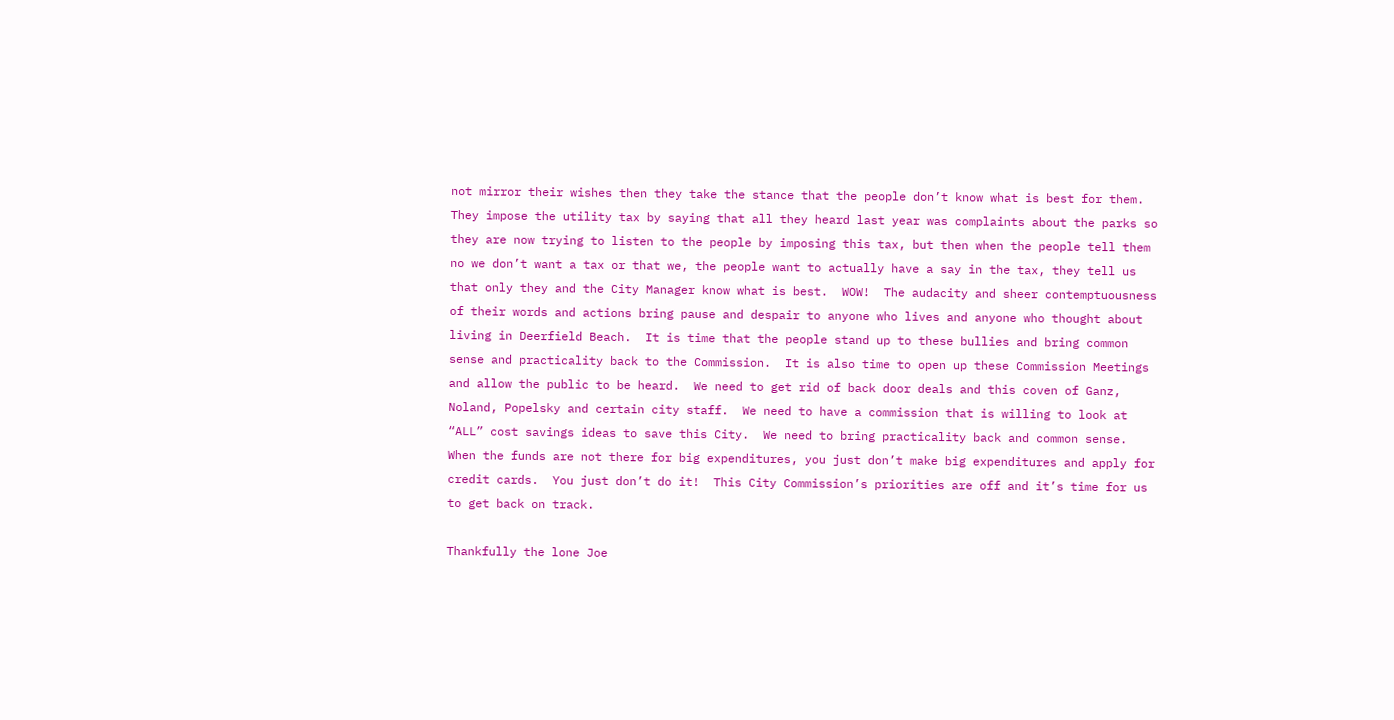not mirror their wishes then they take the stance that the people don’t know what is best for them.  They impose the utility tax by saying that all they heard last year was complaints about the parks so they are now trying to listen to the people by imposing this tax, but then when the people tell them no we don’t want a tax or that we, the people want to actually have a say in the tax, they tell us that only they and the City Manager know what is best.  WOW!  The audacity and sheer contemptuousness of their words and actions bring pause and despair to anyone who lives and anyone who thought about living in Deerfield Beach.  It is time that the people stand up to these bullies and bring common sense and practicality back to the Commission.  It is also time to open up these Commission Meetings and allow the public to be heard.  We need to get rid of back door deals and this coven of Ganz, Noland, Popelsky and certain city staff.  We need to have a commission that is willing to look at “ALL” cost savings ideas to save this City.  We need to bring practicality back and common sense.  When the funds are not there for big expenditures, you just don’t make big expenditures and apply for credit cards.  You just don’t do it!  This City Commission’s priorities are off and it’s time for us to get back on track.

Thankfully the lone Joe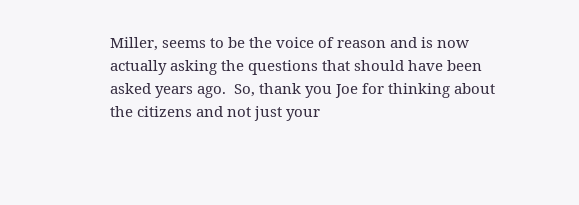Miller, seems to be the voice of reason and is now actually asking the questions that should have been asked years ago.  So, thank you Joe for thinking about the citizens and not just your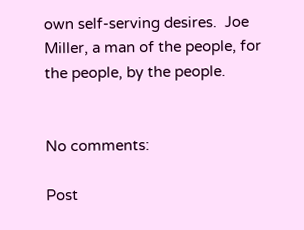own self-serving desires.  Joe Miller, a man of the people, for the people, by the people.


No comments:

Post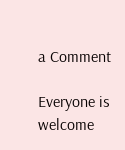a Comment

Everyone is welcome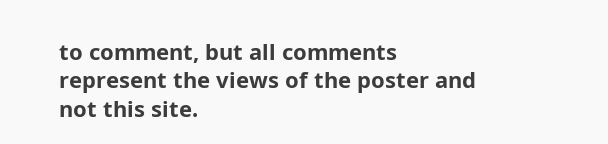to comment, but all comments represent the views of the poster and not this site.